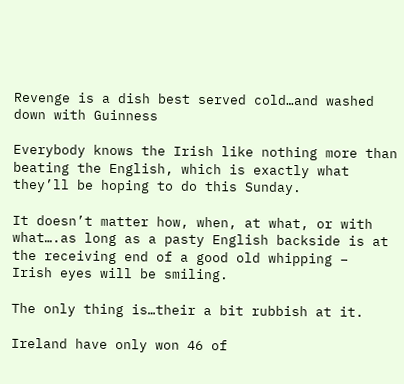Revenge is a dish best served cold…and washed down with Guinness

Everybody knows the Irish like nothing more than beating the English, which is exactly what they’ll be hoping to do this Sunday.

It doesn’t matter how, when, at what, or with what….as long as a pasty English backside is at the receiving end of a good old whipping –  Irish eyes will be smiling.

The only thing is…their a bit rubbish at it.

Ireland have only won 46 of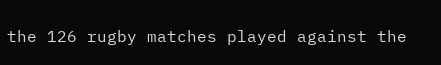the 126 rugby matches played against the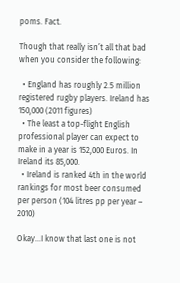poms. Fact.

Though that really isn’t all that bad when you consider the following:

  • England has roughly 2.5 million registered rugby players. Ireland has 150,000 (2011 figures)
  • The least a top-flight English professional player can expect to make in a year is 152,000 Euros. In Ireland its 85,000.
  • Ireland is ranked 4th in the world rankings for most beer consumed per person (104 litres pp per year – 2010)

Okay…I know that last one is not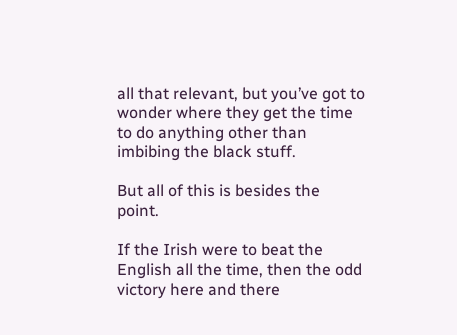all that relevant, but you’ve got to wonder where they get the time to do anything other than imbibing the black stuff.

But all of this is besides the point.

If the Irish were to beat the English all the time, then the odd victory here and there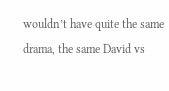wouldn’t have quite the same drama, the same David vs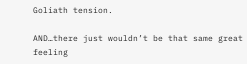Goliath tension.

AND…there just wouldn’t be that same great feeling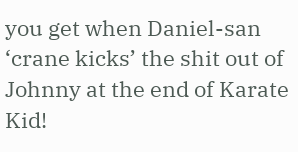you get when Daniel-san ‘crane kicks’ the shit out of Johnny at the end of Karate Kid!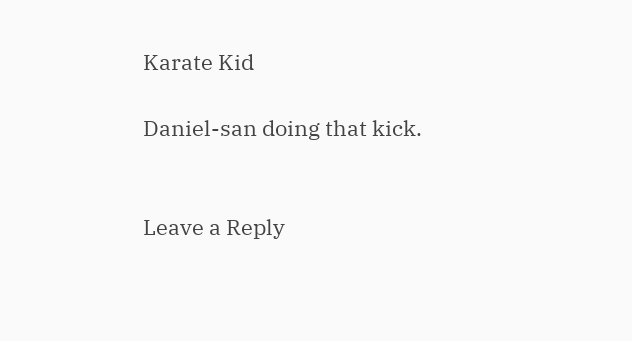Karate Kid

Daniel-san doing that kick.


Leave a Reply